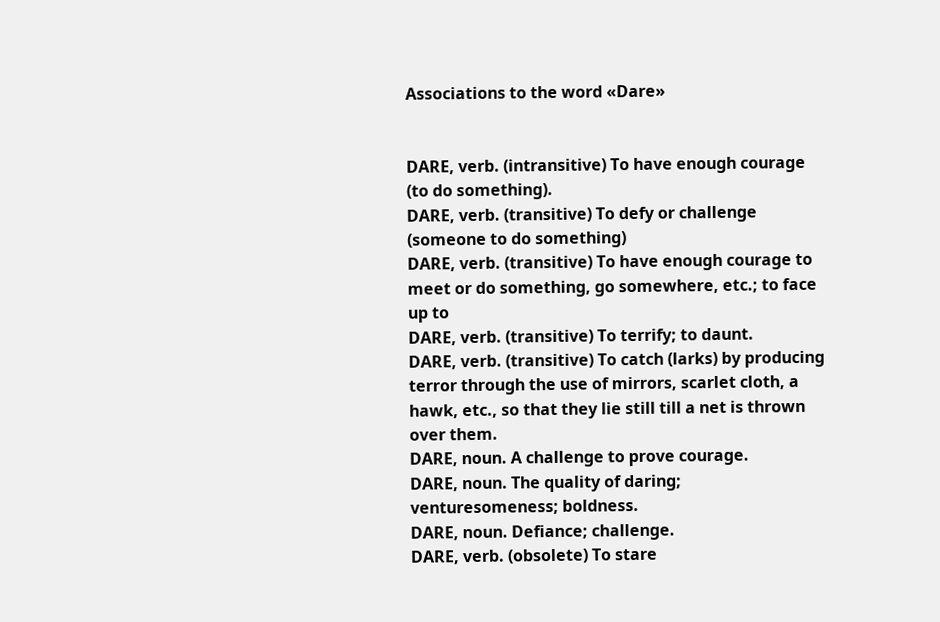Associations to the word «Dare»


DARE, verb. (intransitive) To have enough courage (to do something).
DARE, verb. (transitive) To defy or challenge (someone to do something)
DARE, verb. (transitive) To have enough courage to meet or do something, go somewhere, etc.; to face up to
DARE, verb. (transitive) To terrify; to daunt.
DARE, verb. (transitive) To catch (larks) by producing terror through the use of mirrors, scarlet cloth, a hawk, etc., so that they lie still till a net is thrown over them.
DARE, noun. A challenge to prove courage.
DARE, noun. The quality of daring; venturesomeness; boldness.
DARE, noun. Defiance; challenge.
DARE, verb. (obsolete) To stare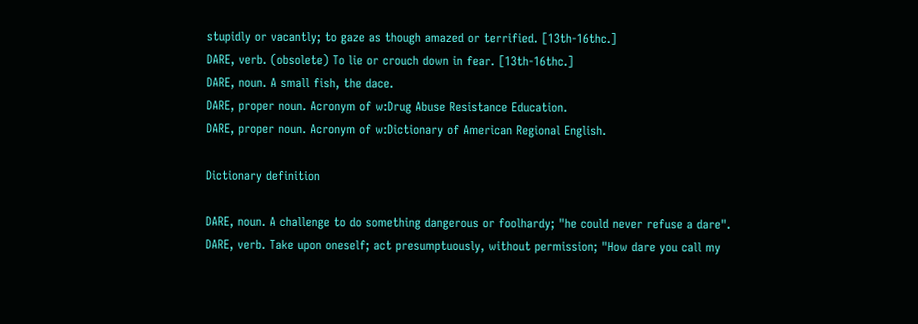stupidly or vacantly; to gaze as though amazed or terrified. [13th-16thc.]
DARE, verb. (obsolete) To lie or crouch down in fear. [13th-16thc.]
DARE, noun. A small fish, the dace.
DARE, proper noun. Acronym of w:Drug Abuse Resistance Education.
DARE, proper noun. Acronym of w:Dictionary of American Regional English.

Dictionary definition

DARE, noun. A challenge to do something dangerous or foolhardy; "he could never refuse a dare".
DARE, verb. Take upon oneself; act presumptuously, without permission; "How dare you call my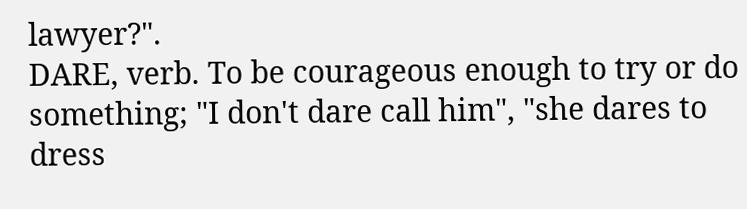lawyer?".
DARE, verb. To be courageous enough to try or do something; "I don't dare call him", "she dares to dress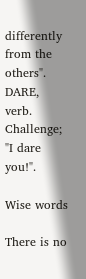differently from the others".
DARE, verb. Challenge; "I dare you!".

Wise words

There is no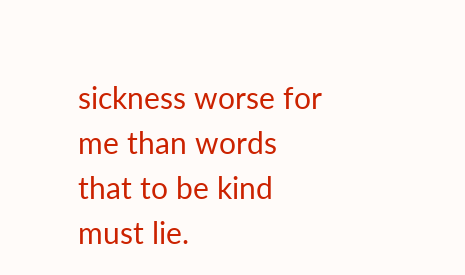sickness worse for me than words that to be kind must lie.